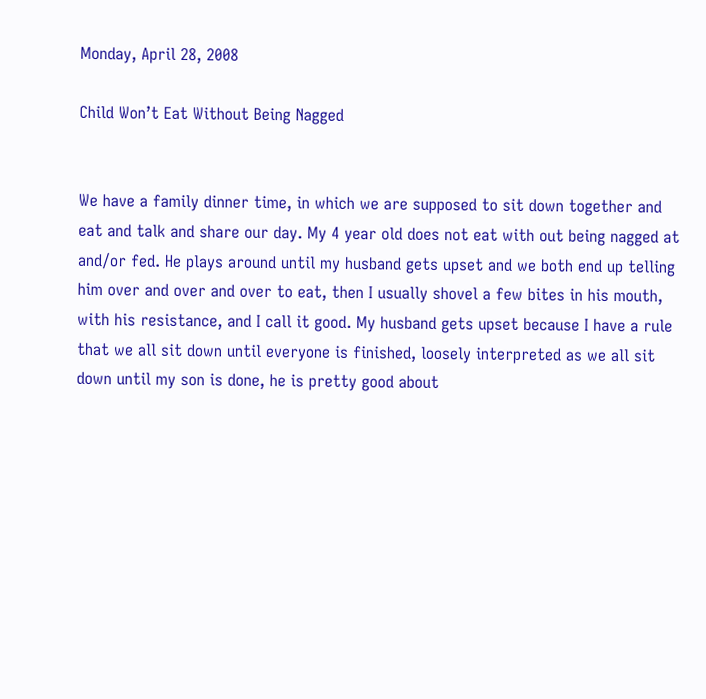Monday, April 28, 2008

Child Won’t Eat Without Being Nagged


We have a family dinner time, in which we are supposed to sit down together and eat and talk and share our day. My 4 year old does not eat with out being nagged at and/or fed. He plays around until my husband gets upset and we both end up telling him over and over and over to eat, then I usually shovel a few bites in his mouth, with his resistance, and I call it good. My husband gets upset because I have a rule that we all sit down until everyone is finished, loosely interpreted as we all sit down until my son is done, he is pretty good about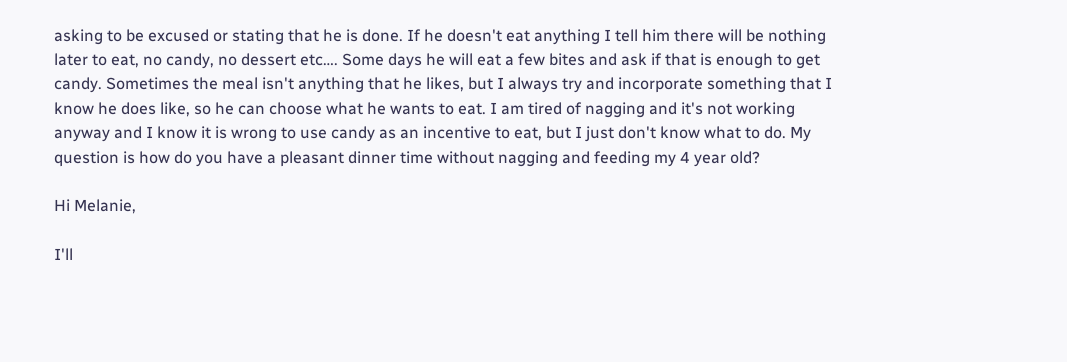asking to be excused or stating that he is done. If he doesn't eat anything I tell him there will be nothing later to eat, no candy, no dessert etc…. Some days he will eat a few bites and ask if that is enough to get candy. Sometimes the meal isn't anything that he likes, but I always try and incorporate something that I know he does like, so he can choose what he wants to eat. I am tired of nagging and it's not working anyway and I know it is wrong to use candy as an incentive to eat, but I just don't know what to do. My question is how do you have a pleasant dinner time without nagging and feeding my 4 year old?

Hi Melanie,

I'll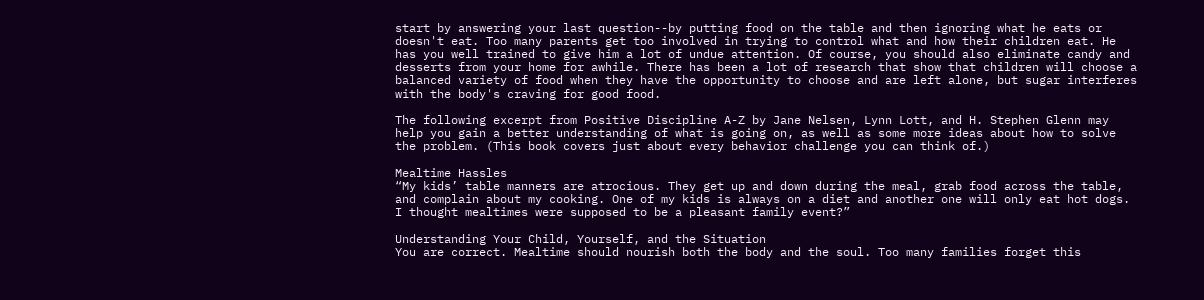start by answering your last question--by putting food on the table and then ignoring what he eats or doesn't eat. Too many parents get too involved in trying to control what and how their children eat. He has you well trained to give him a lot of undue attention. Of course, you should also eliminate candy and desserts from your home for awhile. There has been a lot of research that show that children will choose a balanced variety of food when they have the opportunity to choose and are left alone, but sugar interferes with the body's craving for good food.

The following excerpt from Positive Discipline A-Z by Jane Nelsen, Lynn Lott, and H. Stephen Glenn may help you gain a better understanding of what is going on, as well as some more ideas about how to solve the problem. (This book covers just about every behavior challenge you can think of.)

Mealtime Hassles
“My kids’ table manners are atrocious. They get up and down during the meal, grab food across the table, and complain about my cooking. One of my kids is always on a diet and another one will only eat hot dogs. I thought mealtimes were supposed to be a pleasant family event?”

Understanding Your Child, Yourself, and the Situation
You are correct. Mealtime should nourish both the body and the soul. Too many families forget this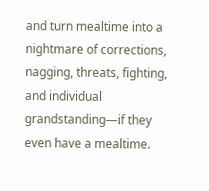and turn mealtime into a nightmare of corrections, nagging, threats, fighting, and individual grandstanding—if they even have a mealtime.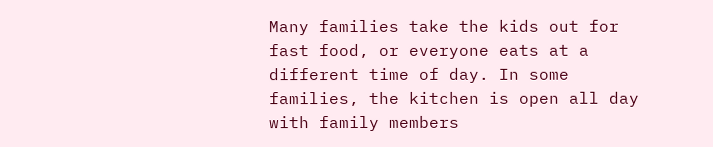Many families take the kids out for fast food, or everyone eats at a different time of day. In some families, the kitchen is open all day with family members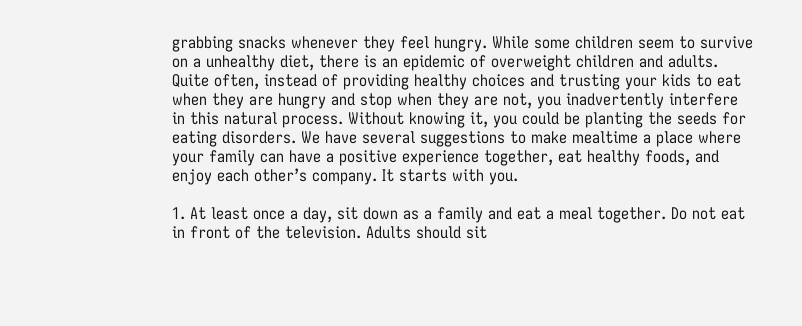grabbing snacks whenever they feel hungry. While some children seem to survive on a unhealthy diet, there is an epidemic of overweight children and adults. Quite often, instead of providing healthy choices and trusting your kids to eat when they are hungry and stop when they are not, you inadvertently interfere in this natural process. Without knowing it, you could be planting the seeds for eating disorders. We have several suggestions to make mealtime a place where your family can have a positive experience together, eat healthy foods, and enjoy each other’s company. It starts with you.

1. At least once a day, sit down as a family and eat a meal together. Do not eat in front of the television. Adults should sit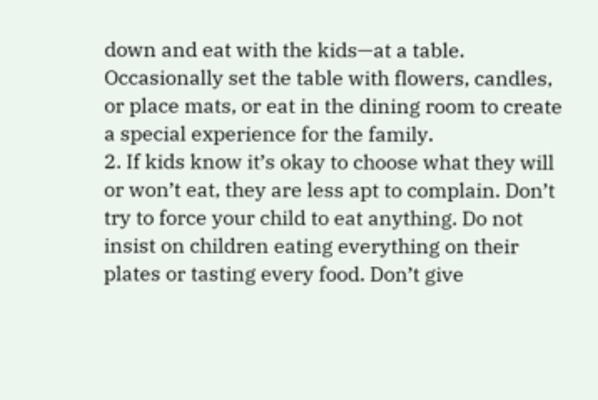down and eat with the kids—at a table. Occasionally set the table with flowers, candles, or place mats, or eat in the dining room to create a special experience for the family.
2. If kids know it’s okay to choose what they will or won’t eat, they are less apt to complain. Don’t try to force your child to eat anything. Do not insist on children eating everything on their plates or tasting every food. Don’t give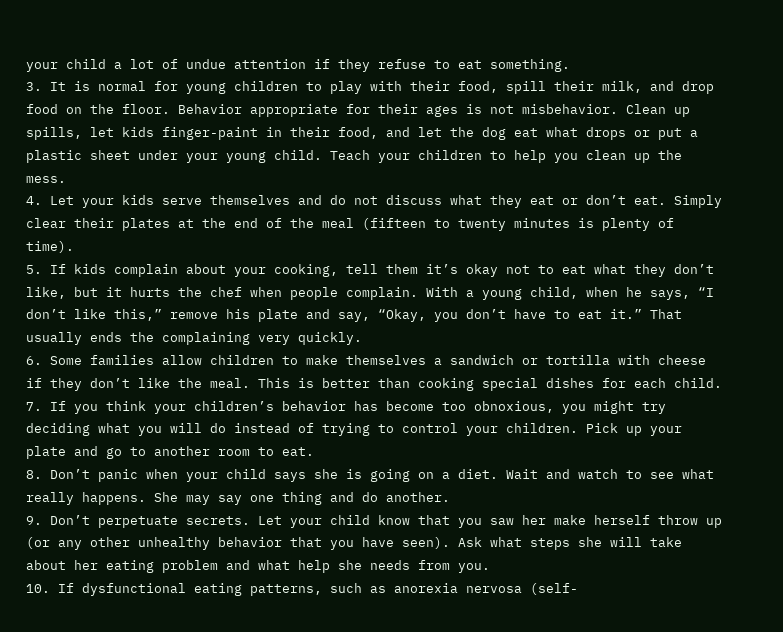your child a lot of undue attention if they refuse to eat something.
3. It is normal for young children to play with their food, spill their milk, and drop food on the floor. Behavior appropriate for their ages is not misbehavior. Clean up spills, let kids finger-paint in their food, and let the dog eat what drops or put a plastic sheet under your young child. Teach your children to help you clean up the mess.
4. Let your kids serve themselves and do not discuss what they eat or don’t eat. Simply clear their plates at the end of the meal (fifteen to twenty minutes is plenty of time).
5. If kids complain about your cooking, tell them it’s okay not to eat what they don’t like, but it hurts the chef when people complain. With a young child, when he says, “I don’t like this,” remove his plate and say, “Okay, you don’t have to eat it.” That usually ends the complaining very quickly.
6. Some families allow children to make themselves a sandwich or tortilla with cheese if they don’t like the meal. This is better than cooking special dishes for each child.
7. If you think your children’s behavior has become too obnoxious, you might try deciding what you will do instead of trying to control your children. Pick up your plate and go to another room to eat.
8. Don’t panic when your child says she is going on a diet. Wait and watch to see what really happens. She may say one thing and do another.
9. Don’t perpetuate secrets. Let your child know that you saw her make herself throw up (or any other unhealthy behavior that you have seen). Ask what steps she will take about her eating problem and what help she needs from you.
10. If dysfunctional eating patterns, such as anorexia nervosa (self-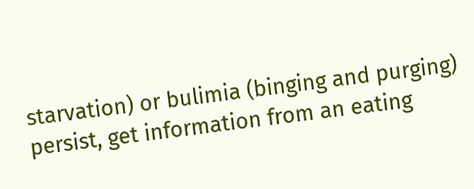starvation) or bulimia (binging and purging) persist, get information from an eating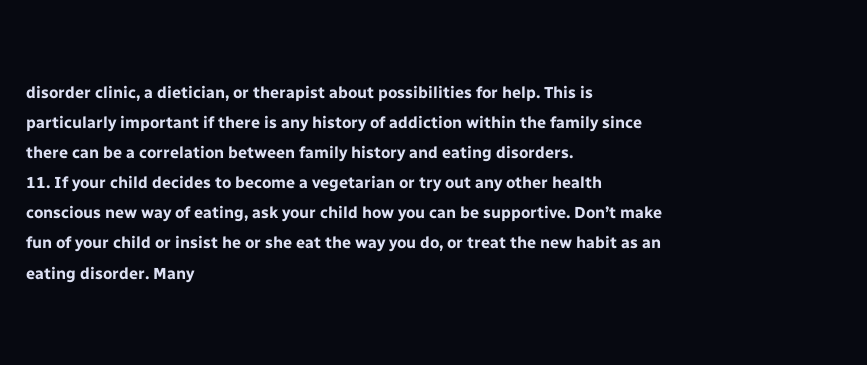disorder clinic, a dietician, or therapist about possibilities for help. This is particularly important if there is any history of addiction within the family since there can be a correlation between family history and eating disorders.
11. If your child decides to become a vegetarian or try out any other health conscious new way of eating, ask your child how you can be supportive. Don’t make fun of your child or insist he or she eat the way you do, or treat the new habit as an eating disorder. Many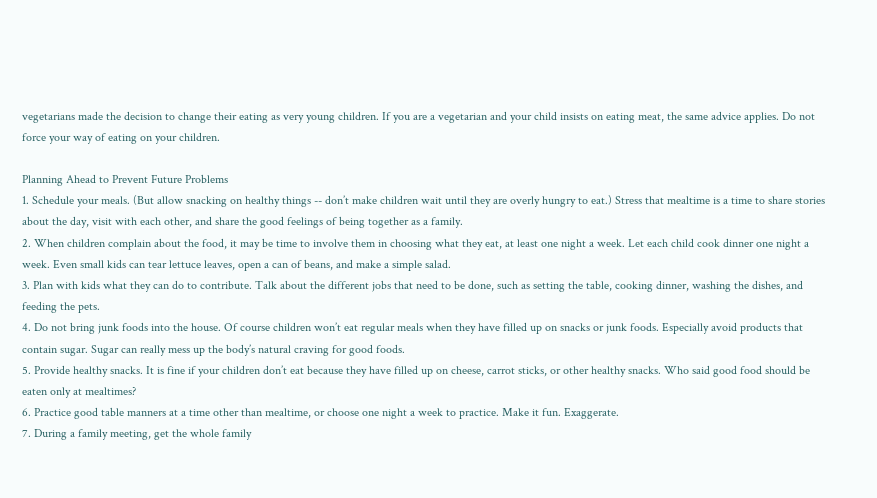vegetarians made the decision to change their eating as very young children. If you are a vegetarian and your child insists on eating meat, the same advice applies. Do not force your way of eating on your children.

Planning Ahead to Prevent Future Problems
1. Schedule your meals. (But allow snacking on healthy things -- don’t make children wait until they are overly hungry to eat.) Stress that mealtime is a time to share stories about the day, visit with each other, and share the good feelings of being together as a family.
2. When children complain about the food, it may be time to involve them in choosing what they eat, at least one night a week. Let each child cook dinner one night a week. Even small kids can tear lettuce leaves, open a can of beans, and make a simple salad.
3. Plan with kids what they can do to contribute. Talk about the different jobs that need to be done, such as setting the table, cooking dinner, washing the dishes, and feeding the pets.
4. Do not bring junk foods into the house. Of course children won’t eat regular meals when they have filled up on snacks or junk foods. Especially avoid products that contain sugar. Sugar can really mess up the body’s natural craving for good foods.
5. Provide healthy snacks. It is fine if your children don’t eat because they have filled up on cheese, carrot sticks, or other healthy snacks. Who said good food should be eaten only at mealtimes?
6. Practice good table manners at a time other than mealtime, or choose one night a week to practice. Make it fun. Exaggerate.
7. During a family meeting, get the whole family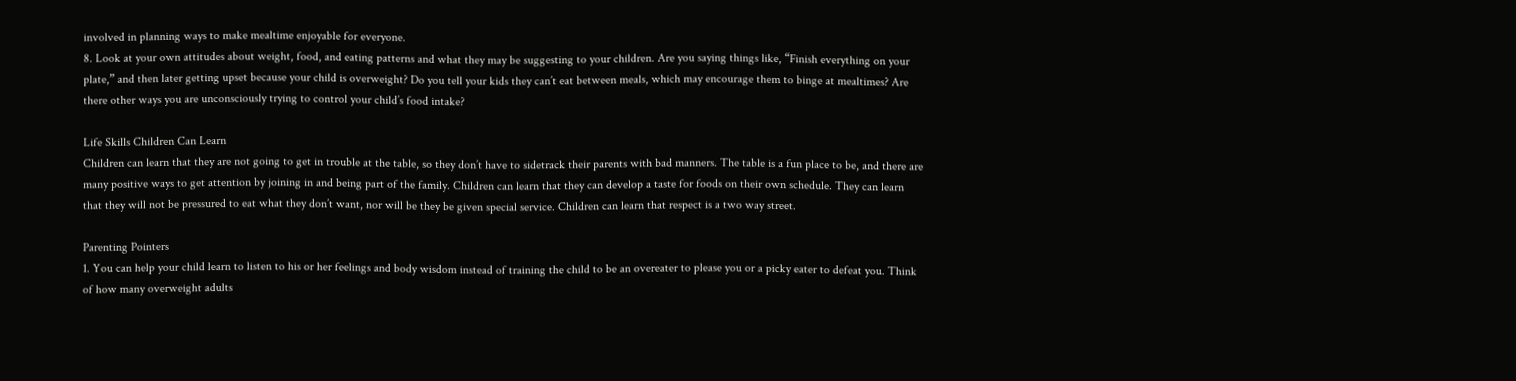involved in planning ways to make mealtime enjoyable for everyone.
8. Look at your own attitudes about weight, food, and eating patterns and what they may be suggesting to your children. Are you saying things like, “Finish everything on your plate,” and then later getting upset because your child is overweight? Do you tell your kids they can’t eat between meals, which may encourage them to binge at mealtimes? Are there other ways you are unconsciously trying to control your child’s food intake?

Life Skills Children Can Learn
Children can learn that they are not going to get in trouble at the table, so they don’t have to sidetrack their parents with bad manners. The table is a fun place to be, and there are many positive ways to get attention by joining in and being part of the family. Children can learn that they can develop a taste for foods on their own schedule. They can learn that they will not be pressured to eat what they don’t want, nor will be they be given special service. Children can learn that respect is a two way street.

Parenting Pointers
1. You can help your child learn to listen to his or her feelings and body wisdom instead of training the child to be an overeater to please you or a picky eater to defeat you. Think of how many overweight adults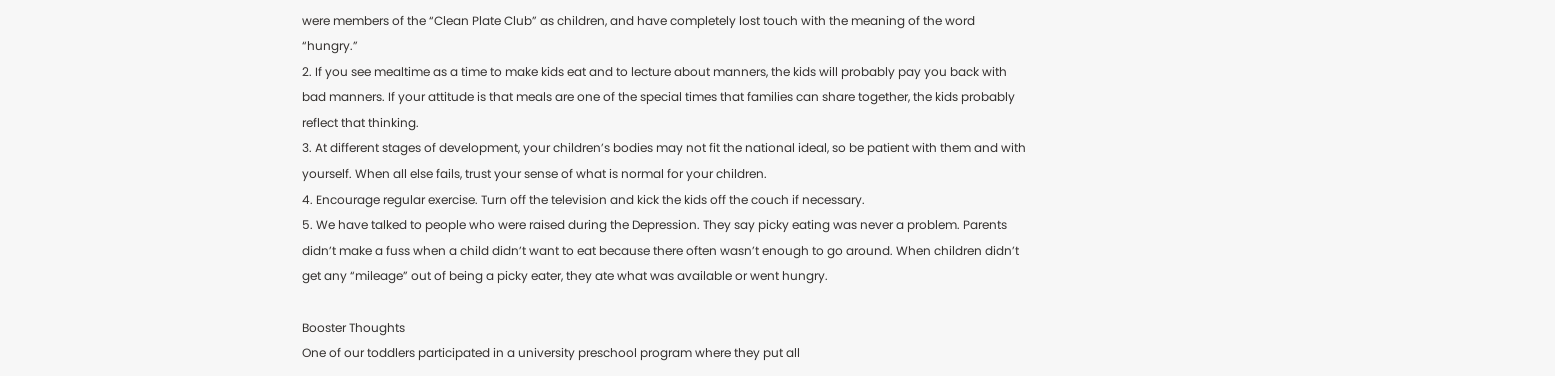were members of the “Clean Plate Club” as children, and have completely lost touch with the meaning of the word “hungry.”
2. If you see mealtime as a time to make kids eat and to lecture about manners, the kids will probably pay you back with bad manners. If your attitude is that meals are one of the special times that families can share together, the kids probably reflect that thinking.
3. At different stages of development, your children’s bodies may not fit the national ideal, so be patient with them and with yourself. When all else fails, trust your sense of what is normal for your children.
4. Encourage regular exercise. Turn off the television and kick the kids off the couch if necessary.
5. We have talked to people who were raised during the Depression. They say picky eating was never a problem. Parents didn’t make a fuss when a child didn’t want to eat because there often wasn’t enough to go around. When children didn’t get any “mileage” out of being a picky eater, they ate what was available or went hungry.

Booster Thoughts
One of our toddlers participated in a university preschool program where they put all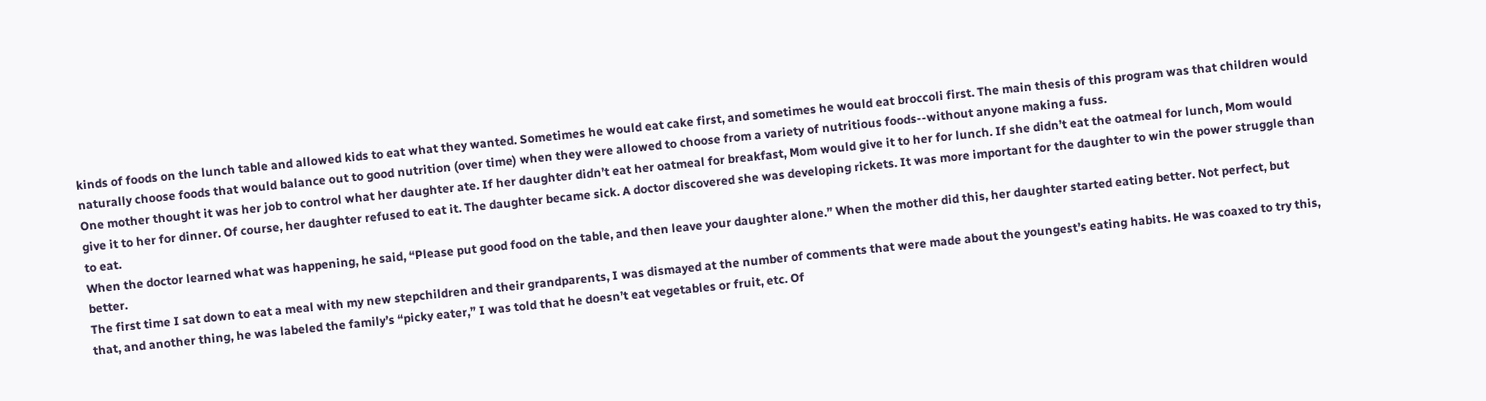kinds of foods on the lunch table and allowed kids to eat what they wanted. Sometimes he would eat cake first, and sometimes he would eat broccoli first. The main thesis of this program was that children would naturally choose foods that would balance out to good nutrition (over time) when they were allowed to choose from a variety of nutritious foods--without anyone making a fuss.
One mother thought it was her job to control what her daughter ate. If her daughter didn’t eat her oatmeal for breakfast, Mom would give it to her for lunch. If she didn’t eat the oatmeal for lunch, Mom would give it to her for dinner. Of course, her daughter refused to eat it. The daughter became sick. A doctor discovered she was developing rickets. It was more important for the daughter to win the power struggle than to eat.
When the doctor learned what was happening, he said, “Please put good food on the table, and then leave your daughter alone.” When the mother did this, her daughter started eating better. Not perfect, but better.
The first time I sat down to eat a meal with my new stepchildren and their grandparents, I was dismayed at the number of comments that were made about the youngest’s eating habits. He was coaxed to try this, that, and another thing, he was labeled the family’s “picky eater,” I was told that he doesn’t eat vegetables or fruit, etc. Of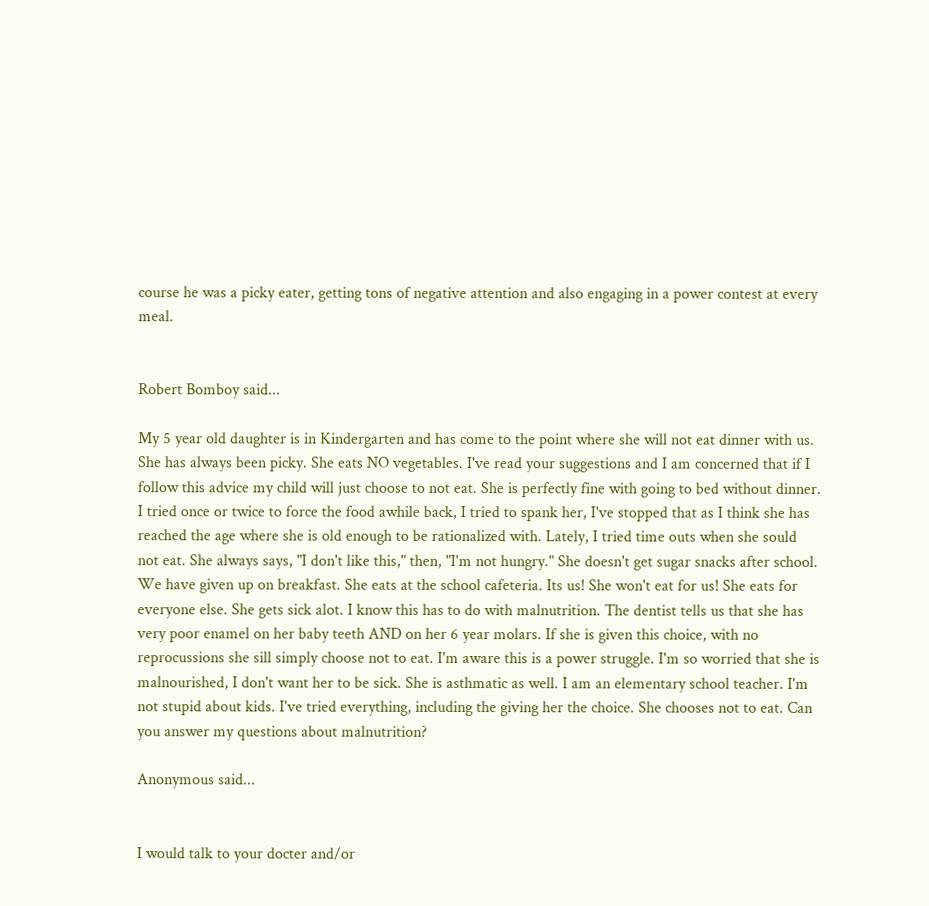course he was a picky eater, getting tons of negative attention and also engaging in a power contest at every meal.


Robert Bomboy said...

My 5 year old daughter is in Kindergarten and has come to the point where she will not eat dinner with us. She has always been picky. She eats NO vegetables. I've read your suggestions and I am concerned that if I follow this advice my child will just choose to not eat. She is perfectly fine with going to bed without dinner. I tried once or twice to force the food awhile back, I tried to spank her, I've stopped that as I think she has reached the age where she is old enough to be rationalized with. Lately, I tried time outs when she sould not eat. She always says, "I don't like this," then, "I'm not hungry." She doesn't get sugar snacks after school. We have given up on breakfast. She eats at the school cafeteria. Its us! She won't eat for us! She eats for everyone else. She gets sick alot. I know this has to do with malnutrition. The dentist tells us that she has very poor enamel on her baby teeth AND on her 6 year molars. If she is given this choice, with no reprocussions she sill simply choose not to eat. I'm aware this is a power struggle. I'm so worried that she is malnourished, I don't want her to be sick. She is asthmatic as well. I am an elementary school teacher. I'm not stupid about kids. I've tried everything, including the giving her the choice. She chooses not to eat. Can you answer my questions about malnutrition?

Anonymous said...


I would talk to your docter and/or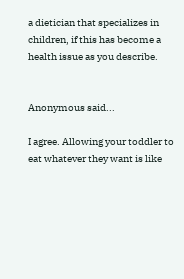a dietician that specializes in children, if this has become a health issue as you describe.


Anonymous said...

I agree. Allowing your toddler to eat whatever they want is like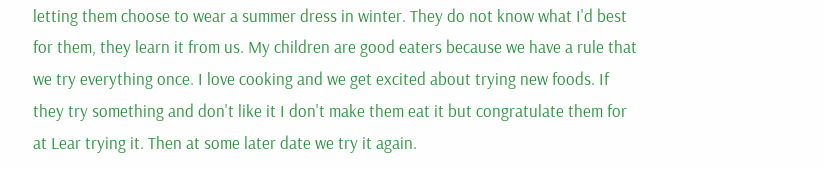letting them choose to wear a summer dress in winter. They do not know what I'd best for them, they learn it from us. My children are good eaters because we have a rule that we try everything once. I love cooking and we get excited about trying new foods. If they try something and don't like it I don't make them eat it but congratulate them for at Lear trying it. Then at some later date we try it again.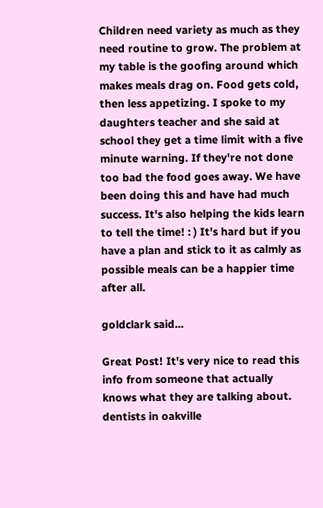Children need variety as much as they need routine to grow. The problem at my table is the goofing around which makes meals drag on. Food gets cold, then less appetizing. I spoke to my daughters teacher and she said at school they get a time limit with a five minute warning. If they're not done too bad the food goes away. We have been doing this and have had much success. It's also helping the kids learn to tell the time! : ) It's hard but if you have a plan and stick to it as calmly as possible meals can be a happier time after all.

goldclark said...

Great Post! It's very nice to read this info from someone that actually knows what they are talking about.
dentists in oakville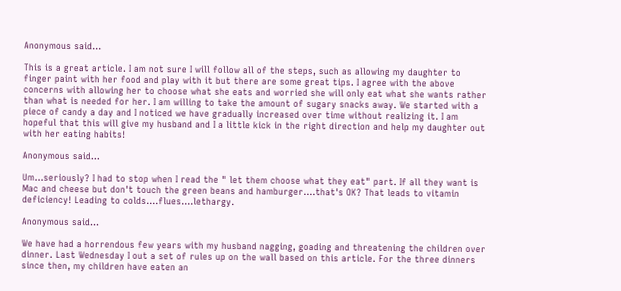Anonymous said...

This is a great article. I am not sure I will follow all of the steps, such as allowing my daughter to finger paint with her food and play with it but there are some great tips. I agree with the above concerns with allowing her to choose what she eats and worried she will only eat what she wants rather than what is needed for her. I am willing to take the amount of sugary snacks away. We started with a piece of candy a day and I noticed we have gradually increased over time without realizing it. I am hopeful that this will give my husband and I a little kick in the right direction and help my daughter out with her eating habits!

Anonymous said...

Um...seriously? I had to stop when I read the " let them choose what they eat" part. If all they want is Mac and cheese but don't touch the green beans and hamburger....that's OK? That leads to vitamin deficiency! Leading to colds....flues....lethargy.

Anonymous said...

We have had a horrendous few years with my husband nagging, goading and threatening the children over dinner. Last Wednesday I out a set of rules up on the wall based on this article. For the three dinners since then, my children have eaten an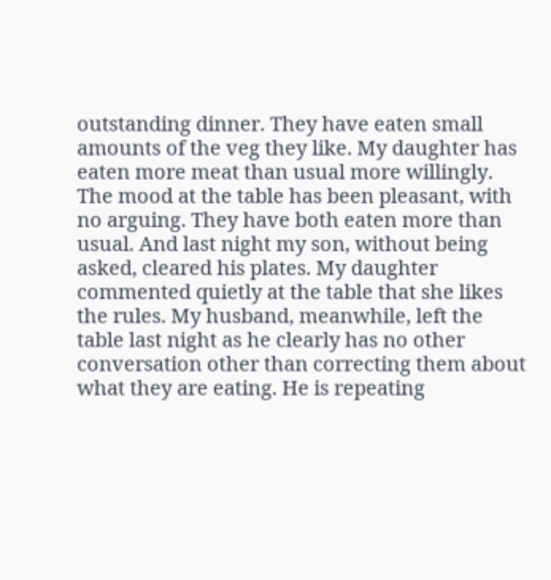outstanding dinner. They have eaten small amounts of the veg they like. My daughter has eaten more meat than usual more willingly. The mood at the table has been pleasant, with no arguing. They have both eaten more than usual. And last night my son, without being asked, cleared his plates. My daughter commented quietly at the table that she likes the rules. My husband, meanwhile, left the table last night as he clearly has no other conversation other than correcting them about what they are eating. He is repeating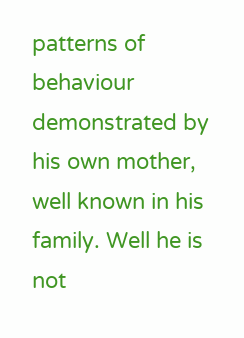patterns of behaviour demonstrated by his own mother, well known in his family. Well he is not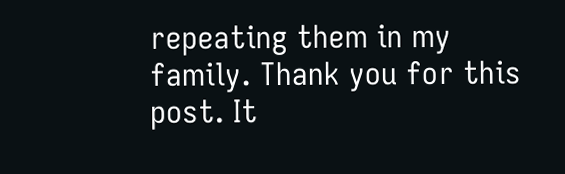repeating them in my family. Thank you for this post. It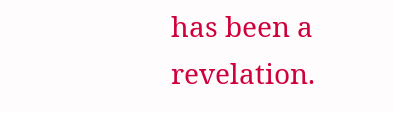has been a revelation.